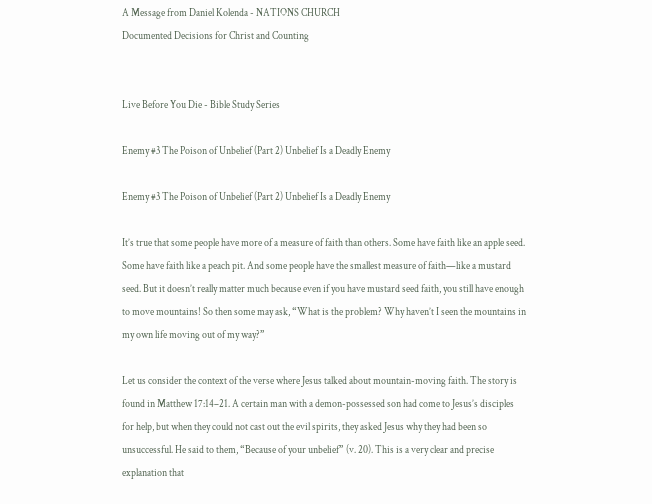A Message from Daniel Kolenda - NATIONS CHURCH
Documented Decisions for Christ and Counting


Live Before You Die - Bible Study Series

Enemy #3 The Poison of Unbelief (Part 2) Unbelief Is a Deadly Enemy

Enemy #3 The Poison of Unbelief (Part 2) Unbelief Is a Deadly Enemy

It’s true that some people have more of a measure of faith than others. Some have faith like an apple seed. Some have faith like a peach pit. And some people have the smallest measure of faith—like a mustard seed. But it doesn’t really matter much because even if you have mustard seed faith, you still have enough to move mountains! So then some may ask, “What is the problem? Why haven’t I seen the mountains in my own life moving out of my way?”

Let us consider the context of the verse where Jesus talked about mountain-moving faith. The story is found in Matthew 17:14–21. A certain man with a demon-possessed son had come to Jesus’s disciples for help, but when they could not cast out the evil spirits, they asked Jesus why they had been so unsuccessful. He said to them, “Because of your unbelief” (v. 20). This is a very clear and precise explanation that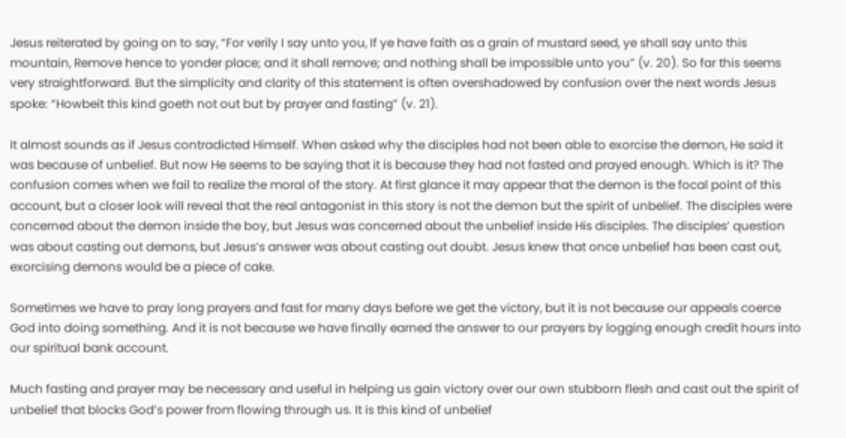Jesus reiterated by going on to say, “For verily I say unto you, If ye have faith as a grain of mustard seed, ye shall say unto this mountain, Remove hence to yonder place; and it shall remove; and nothing shall be impossible unto you” (v. 20). So far this seems very straightforward. But the simplicity and clarity of this statement is often overshadowed by confusion over the next words Jesus spoke: “Howbeit this kind goeth not out but by prayer and fasting” (v. 21).

It almost sounds as if Jesus contradicted Himself. When asked why the disciples had not been able to exorcise the demon, He said it was because of unbelief. But now He seems to be saying that it is because they had not fasted and prayed enough. Which is it? The confusion comes when we fail to realize the moral of the story. At first glance it may appear that the demon is the focal point of this account, but a closer look will reveal that the real antagonist in this story is not the demon but the spirit of unbelief. The disciples were concerned about the demon inside the boy, but Jesus was concerned about the unbelief inside His disciples. The disciples’ question was about casting out demons, but Jesus’s answer was about casting out doubt. Jesus knew that once unbelief has been cast out, exorcising demons would be a piece of cake.

Sometimes we have to pray long prayers and fast for many days before we get the victory, but it is not because our appeals coerce God into doing something. And it is not because we have finally earned the answer to our prayers by logging enough credit hours into our spiritual bank account.

Much fasting and prayer may be necessary and useful in helping us gain victory over our own stubborn flesh and cast out the spirit of unbelief that blocks God’s power from flowing through us. It is this kind of unbelief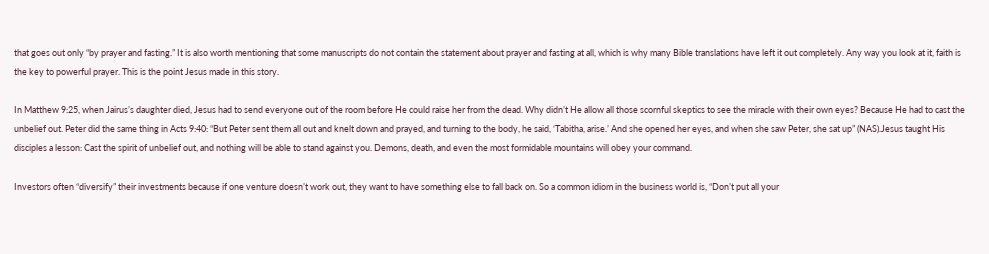that goes out only “by prayer and fasting.” It is also worth mentioning that some manuscripts do not contain the statement about prayer and fasting at all, which is why many Bible translations have left it out completely. Any way you look at it, faith is the key to powerful prayer. This is the point Jesus made in this story.

In Matthew 9:25, when Jairus’s daughter died, Jesus had to send everyone out of the room before He could raise her from the dead. Why didn’t He allow all those scornful skeptics to see the miracle with their own eyes? Because He had to cast the unbelief out. Peter did the same thing in Acts 9:40: “But Peter sent them all out and knelt down and prayed, and turning to the body, he said, ‘Tabitha, arise.’ And she opened her eyes, and when she saw Peter, she sat up” (NAS).Jesus taught His disciples a lesson: Cast the spirit of unbelief out, and nothing will be able to stand against you. Demons, death, and even the most formidable mountains will obey your command.

Investors often “diversify” their investments because if one venture doesn’t work out, they want to have something else to fall back on. So a common idiom in the business world is, “Don’t put all your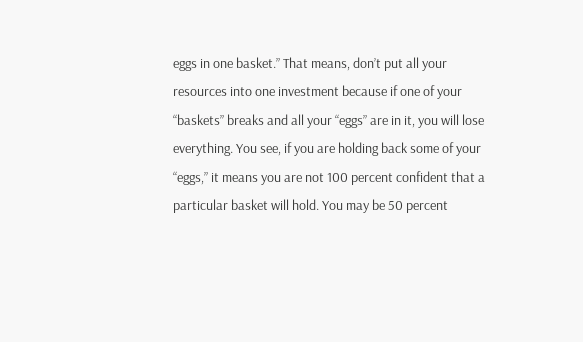eggs in one basket.” That means, don’t put all your resources into one investment because if one of your “baskets” breaks and all your “eggs” are in it, you will lose everything. You see, if you are holding back some of your “eggs,” it means you are not 100 percent confident that a particular basket will hold. You may be 50 percent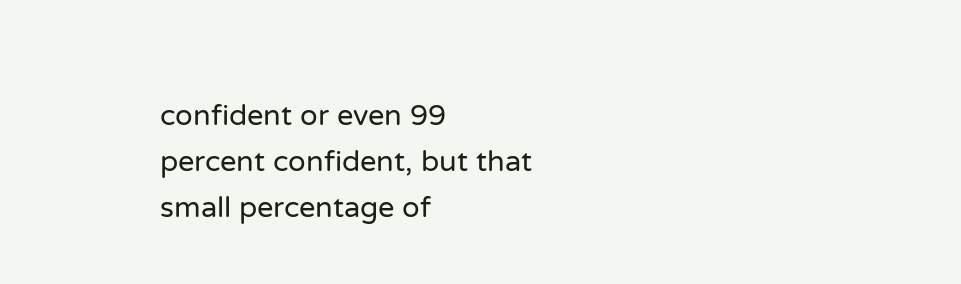confident or even 99 percent confident, but that small percentage of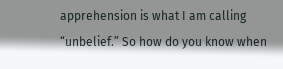apprehension is what I am calling “unbelief.” So how do you know when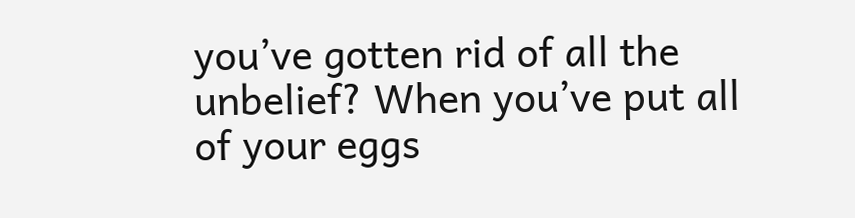you’ve gotten rid of all the unbelief? When you’ve put all of your eggs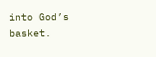into God’s basket.